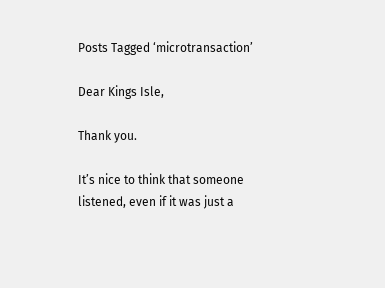Posts Tagged ‘microtransaction’

Dear Kings Isle,

Thank you.

It’s nice to think that someone listened, even if it was just a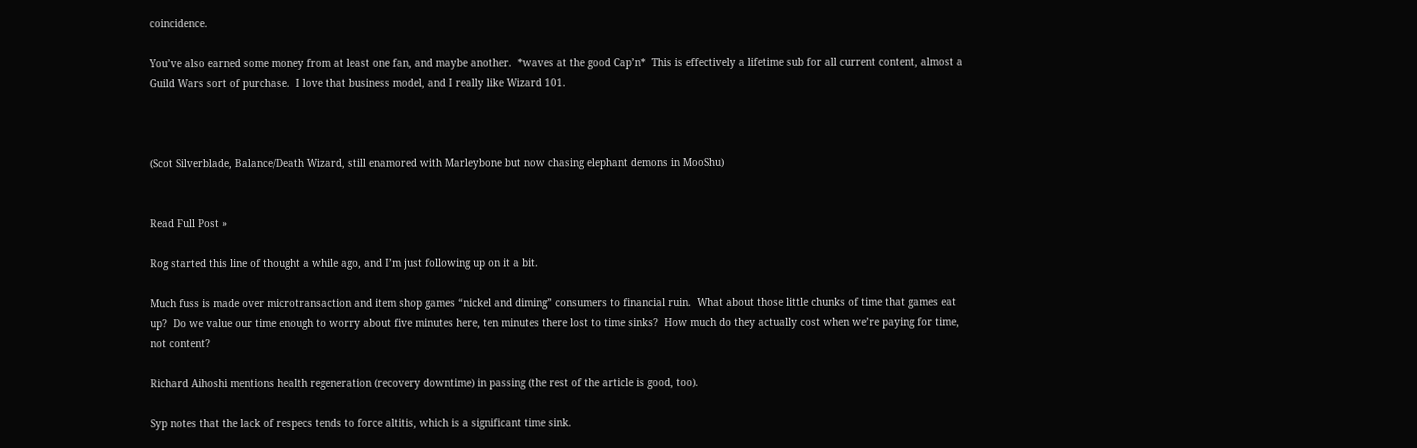coincidence.

You’ve also earned some money from at least one fan, and maybe another.  *waves at the good Cap’n*  This is effectively a lifetime sub for all current content, almost a Guild Wars sort of purchase.  I love that business model, and I really like Wizard 101.



(Scot Silverblade, Balance/Death Wizard, still enamored with Marleybone but now chasing elephant demons in MooShu)


Read Full Post »

Rog started this line of thought a while ago, and I’m just following up on it a bit.

Much fuss is made over microtransaction and item shop games “nickel and diming” consumers to financial ruin.  What about those little chunks of time that games eat up?  Do we value our time enough to worry about five minutes here, ten minutes there lost to time sinks?  How much do they actually cost when we’re paying for time, not content?

Richard Aihoshi mentions health regeneration (recovery downtime) in passing (the rest of the article is good, too).

Syp notes that the lack of respecs tends to force altitis, which is a significant time sink.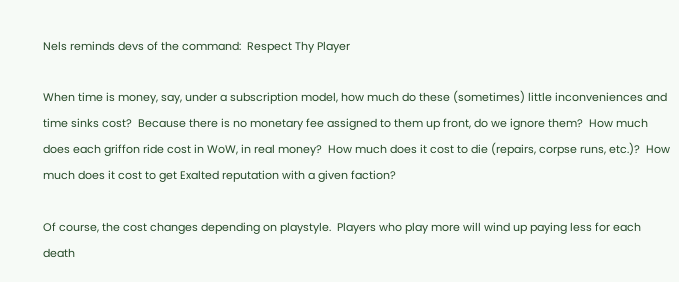Nels reminds devs of the command:  Respect Thy Player

When time is money, say, under a subscription model, how much do these (sometimes) little inconveniences and time sinks cost?  Because there is no monetary fee assigned to them up front, do we ignore them?  How much does each griffon ride cost in WoW, in real money?  How much does it cost to die (repairs, corpse runs, etc.)?  How much does it cost to get Exalted reputation with a given faction?

Of course, the cost changes depending on playstyle.  Players who play more will wind up paying less for each death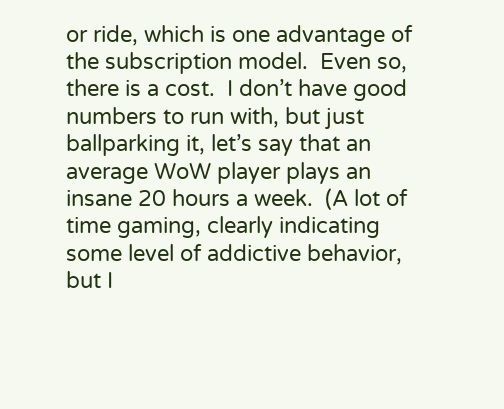or ride, which is one advantage of the subscription model.  Even so, there is a cost.  I don’t have good numbers to run with, but just ballparking it, let’s say that an average WoW player plays an insane 20 hours a week.  (A lot of time gaming, clearly indicating some level of addictive behavior, but I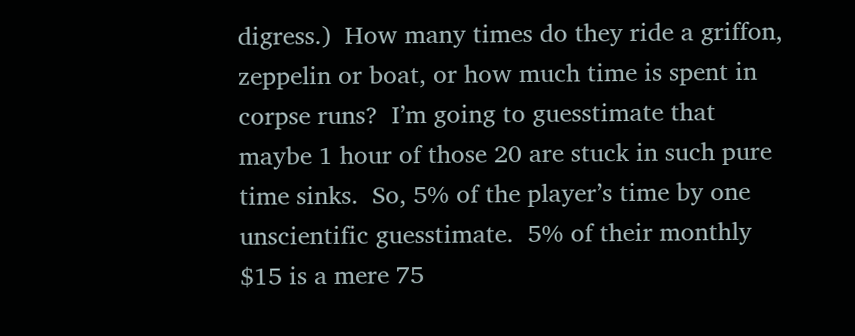digress.)  How many times do they ride a griffon, zeppelin or boat, or how much time is spent in corpse runs?  I’m going to guesstimate that maybe 1 hour of those 20 are stuck in such pure time sinks.  So, 5% of the player’s time by one unscientific guesstimate.  5% of their monthly $15 is a mere 75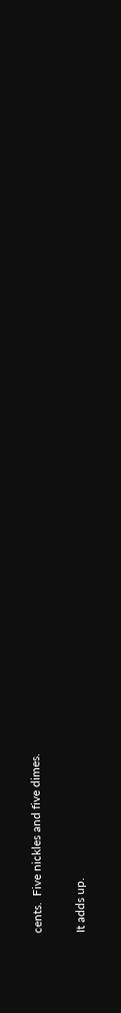cents.  Five nickles and five dimes.

It adds up.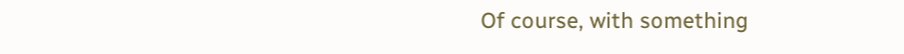Of course, with something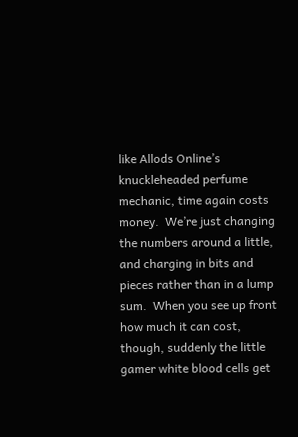like Allods Online’s knuckleheaded perfume mechanic, time again costs money.  We’re just changing the numbers around a little, and charging in bits and pieces rather than in a lump sum.  When you see up front how much it can cost, though, suddenly the little gamer white blood cells get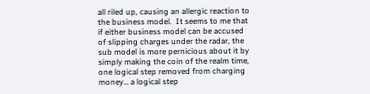all riled up, causing an allergic reaction to the business model.  It seems to me that if either business model can be accused of slipping charges under the radar, the sub model is more pernicious about it by simply making the coin of the realm time, one logical step removed from charging money… a logical step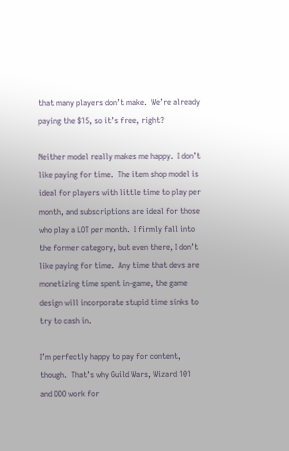that many players don’t make.  We’re already paying the $15, so it’s free, right?

Neither model really makes me happy.  I don’t like paying for time.  The item shop model is ideal for players with little time to play per month, and subscriptions are ideal for those who play a LOT per month.  I firmly fall into the former category, but even there, I don’t like paying for time.  Any time that devs are monetizing time spent in-game, the game design will incorporate stupid time sinks to try to cash in.

I’m perfectly happy to pay for content, though.  That’s why Guild Wars, Wizard 101 and DDO work for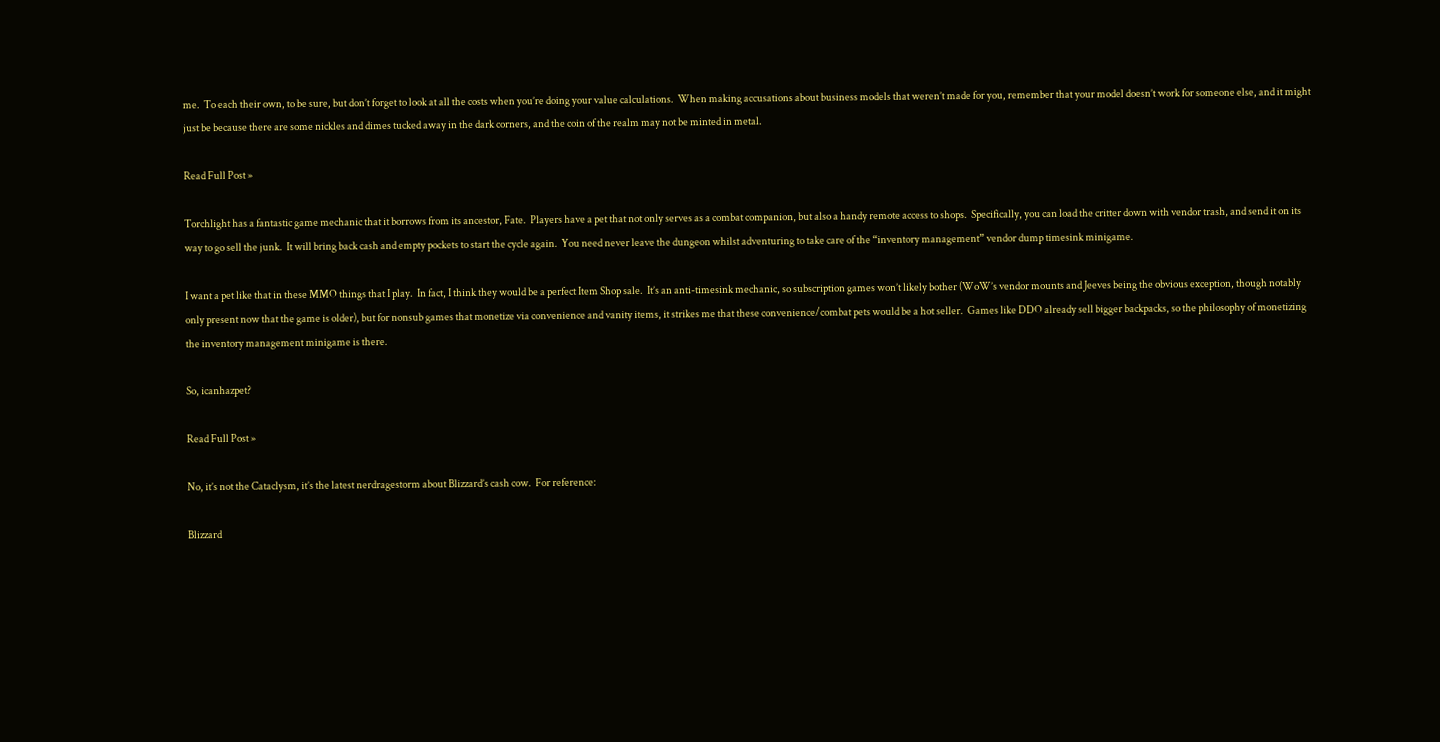me.  To each their own, to be sure, but don’t forget to look at all the costs when you’re doing your value calculations.  When making accusations about business models that weren’t made for you, remember that your model doesn’t work for someone else, and it might just be because there are some nickles and dimes tucked away in the dark corners, and the coin of the realm may not be minted in metal.

Read Full Post »

Torchlight has a fantastic game mechanic that it borrows from its ancestor, Fate.  Players have a pet that not only serves as a combat companion, but also a handy remote access to shops.  Specifically, you can load the critter down with vendor trash, and send it on its way to go sell the junk.  It will bring back cash and empty pockets to start the cycle again.  You need never leave the dungeon whilst adventuring to take care of the “inventory management” vendor dump timesink minigame.

I want a pet like that in these MMO things that I play.  In fact, I think they would be a perfect Item Shop sale.  It’s an anti-timesink mechanic, so subscription games won’t likely bother (WoW’s vendor mounts and Jeeves being the obvious exception, though notably only present now that the game is older), but for nonsub games that monetize via convenience and vanity items, it strikes me that these convenience/combat pets would be a hot seller.  Games like DDO already sell bigger backpacks, so the philosophy of monetizing the inventory management minigame is there.

So, icanhazpet?

Read Full Post »

No, it’s not the Cataclysm, it’s the latest nerdragestorm about Blizzard’s cash cow.  For reference:

Blizzard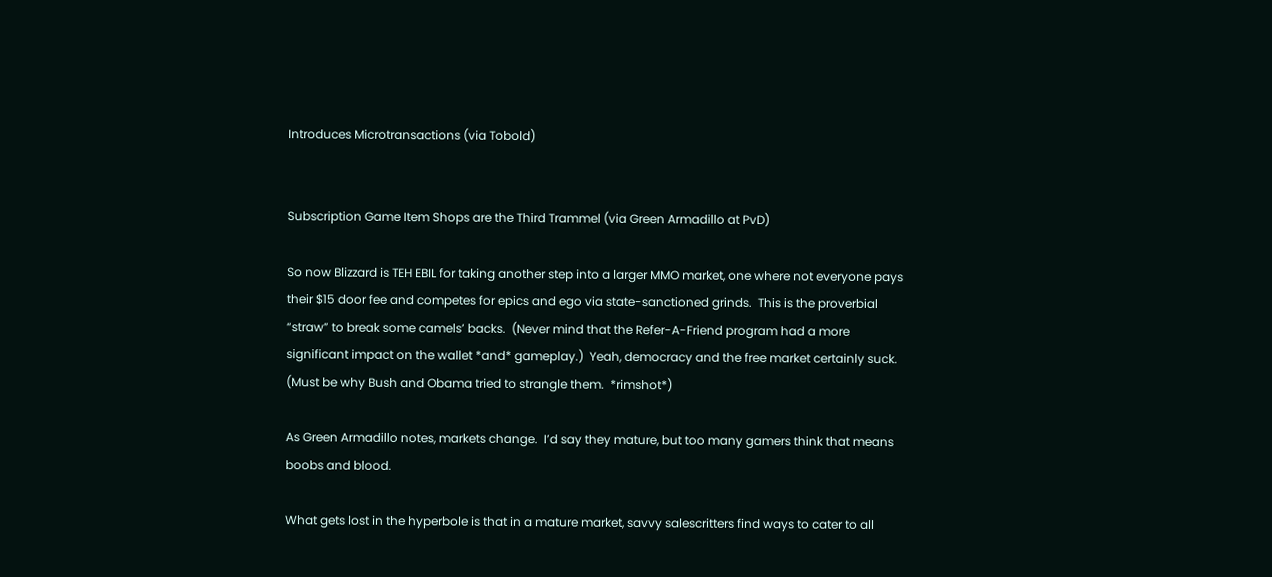Introduces Microtransactions (via Tobold)


Subscription Game Item Shops are the Third Trammel (via Green Armadillo at PvD)

So now Blizzard is TEH EBIL for taking another step into a larger MMO market, one where not everyone pays their $15 door fee and competes for epics and ego via state-sanctioned grinds.  This is the proverbial “straw” to break some camels’ backs.  (Never mind that the Refer-A-Friend program had a more significant impact on the wallet *and* gameplay.)  Yeah, democracy and the free market certainly suck.  (Must be why Bush and Obama tried to strangle them.  *rimshot*)

As Green Armadillo notes, markets change.  I’d say they mature, but too many gamers think that means boobs and blood.

What gets lost in the hyperbole is that in a mature market, savvy salescritters find ways to cater to all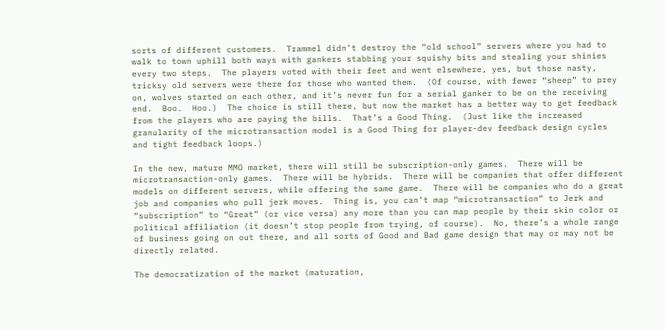sorts of different customers.  Trammel didn’t destroy the “old school” servers where you had to walk to town uphill both ways with gankers stabbing your squishy bits and stealing your shinies every two steps.  The players voted with their feet and went elsewhere, yes, but those nasty, tricksy old servers were there for those who wanted them.  (Of course, with fewer “sheep” to prey on, wolves started on each other, and it’s never fun for a serial ganker to be on the receiving end.  Boo.  Hoo.)  The choice is still there, but now the market has a better way to get feedback from the players who are paying the bills.  That’s a Good Thing.  (Just like the increased granularity of the microtransaction model is a Good Thing for player-dev feedback design cycles and tight feedback loops.)

In the new, mature MMO market, there will still be subscription-only games.  There will be microtransaction-only games.  There will be hybrids.  There will be companies that offer different models on different servers, while offering the same game.  There will be companies who do a great job and companies who pull jerk moves.  Thing is, you can’t map “microtransaction” to Jerk and “subscription” to “Great” (or vice versa) any more than you can map people by their skin color or political affiliation (it doesn’t stop people from trying, of course).  No, there’s a whole range of business going on out there, and all sorts of Good and Bad game design that may or may not be directly related.

The democratization of the market (maturation,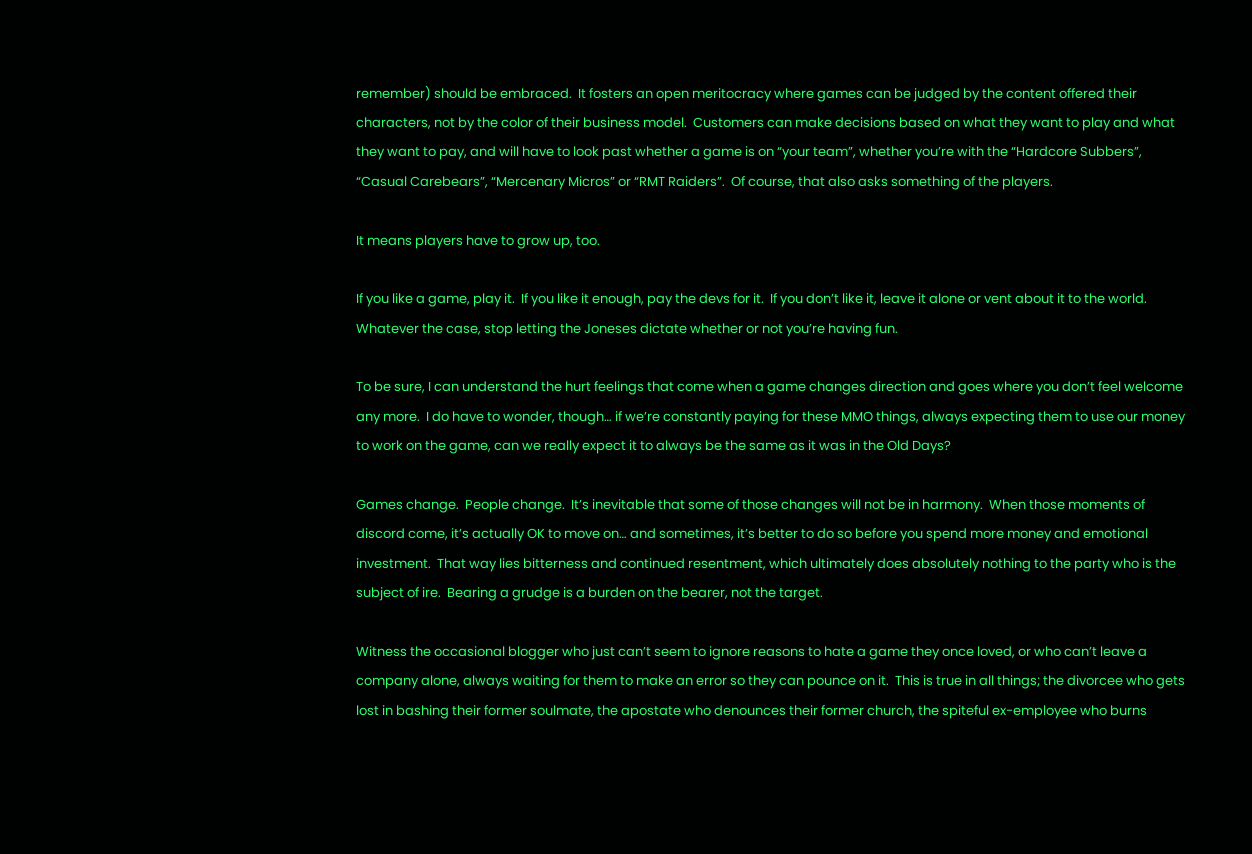remember) should be embraced.  It fosters an open meritocracy where games can be judged by the content offered their characters, not by the color of their business model.  Customers can make decisions based on what they want to play and what they want to pay, and will have to look past whether a game is on “your team”, whether you’re with the “Hardcore Subbers”, “Casual Carebears”, “Mercenary Micros” or “RMT Raiders”.  Of course, that also asks something of the players.

It means players have to grow up, too.

If you like a game, play it.  If you like it enough, pay the devs for it.  If you don’t like it, leave it alone or vent about it to the world.  Whatever the case, stop letting the Joneses dictate whether or not you’re having fun.

To be sure, I can understand the hurt feelings that come when a game changes direction and goes where you don’t feel welcome any more.  I do have to wonder, though… if we’re constantly paying for these MMO things, always expecting them to use our money to work on the game, can we really expect it to always be the same as it was in the Old Days?

Games change.  People change.  It’s inevitable that some of those changes will not be in harmony.  When those moments of discord come, it’s actually OK to move on… and sometimes, it’s better to do so before you spend more money and emotional investment.  That way lies bitterness and continued resentment, which ultimately does absolutely nothing to the party who is the subject of ire.  Bearing a grudge is a burden on the bearer, not the target.

Witness the occasional blogger who just can’t seem to ignore reasons to hate a game they once loved, or who can’t leave a company alone, always waiting for them to make an error so they can pounce on it.  This is true in all things; the divorcee who gets lost in bashing their former soulmate, the apostate who denounces their former church, the spiteful ex-employee who burns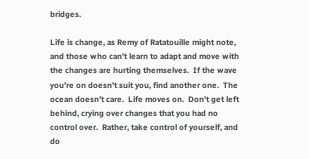bridges.

Life is change, as Remy of Ratatouille might note, and those who can’t learn to adapt and move with the changes are hurting themselves.  If the wave you’re on doesn’t suit you, find another one.  The ocean doesn’t care.  Life moves on.  Don’t get left behind, crying over changes that you had no control over.  Rather, take control of yourself, and do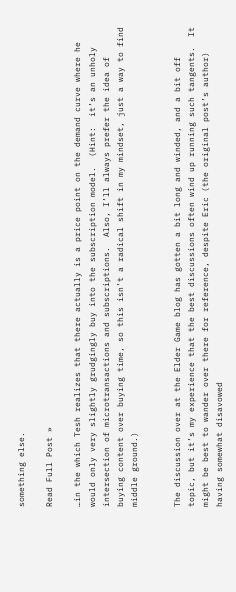something else.

Read Full Post »

…in the which Tesh realizes that there actually is a price point on the demand curve where he would only very slightly grudgingly buy into the subscription model.  (Hint:  it’s an unholy intersection of microtransactions and subscriptions.  Also, I’ll always prefer the idea of buying content over buying time, so this isn’t a radical shift in my mindset, just a way to find middle ground.)


The discussion over at the Elder Game blog has gotten a bit long and winded, and a bit off topic, but it’s my experience that the best discussions often wind up running such tangents.  It might be best to wander over there for reference, despite Eric (the original post’s author) having somewhat disavowed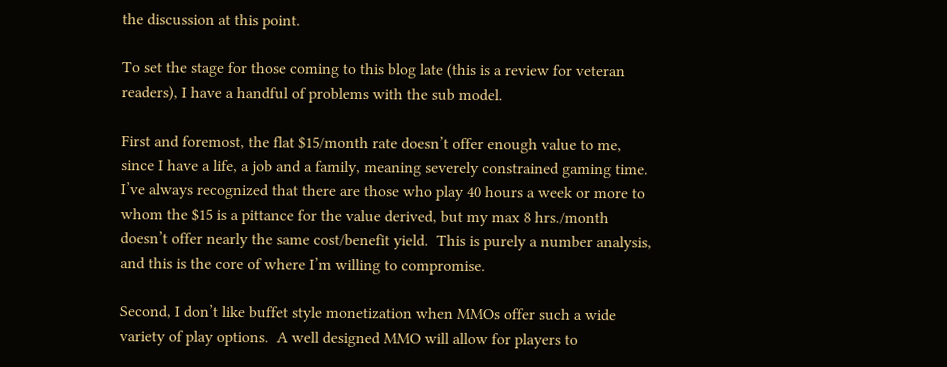the discussion at this point.

To set the stage for those coming to this blog late (this is a review for veteran readers), I have a handful of problems with the sub model.

First and foremost, the flat $15/month rate doesn’t offer enough value to me, since I have a life, a job and a family, meaning severely constrained gaming time.  I’ve always recognized that there are those who play 40 hours a week or more to whom the $15 is a pittance for the value derived, but my max 8 hrs./month doesn’t offer nearly the same cost/benefit yield.  This is purely a number analysis, and this is the core of where I’m willing to compromise.

Second, I don’t like buffet style monetization when MMOs offer such a wide variety of play options.  A well designed MMO will allow for players to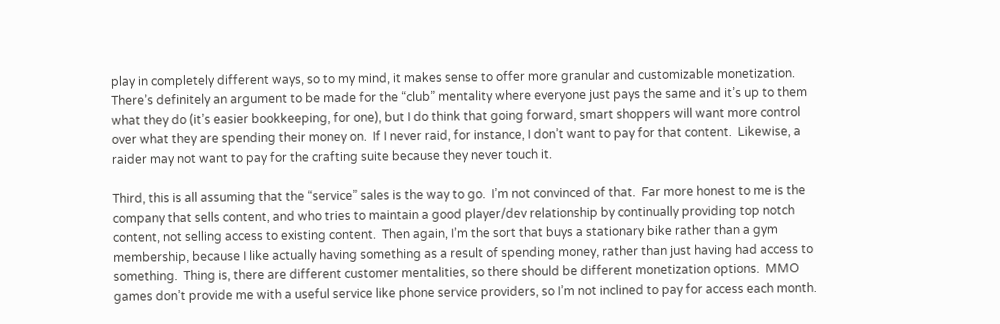play in completely different ways, so to my mind, it makes sense to offer more granular and customizable monetization.  There’s definitely an argument to be made for the “club” mentality where everyone just pays the same and it’s up to them what they do (it’s easier bookkeeping, for one), but I do think that going forward, smart shoppers will want more control over what they are spending their money on.  If I never raid, for instance, I don’t want to pay for that content.  Likewise, a raider may not want to pay for the crafting suite because they never touch it.

Third, this is all assuming that the “service” sales is the way to go.  I’m not convinced of that.  Far more honest to me is the company that sells content, and who tries to maintain a good player/dev relationship by continually providing top notch content, not selling access to existing content.  Then again, I’m the sort that buys a stationary bike rather than a gym membership, because I like actually having something as a result of spending money, rather than just having had access to something.  Thing is, there are different customer mentalities, so there should be different monetization options.  MMO games don’t provide me with a useful service like phone service providers, so I’m not inclined to pay for access each month.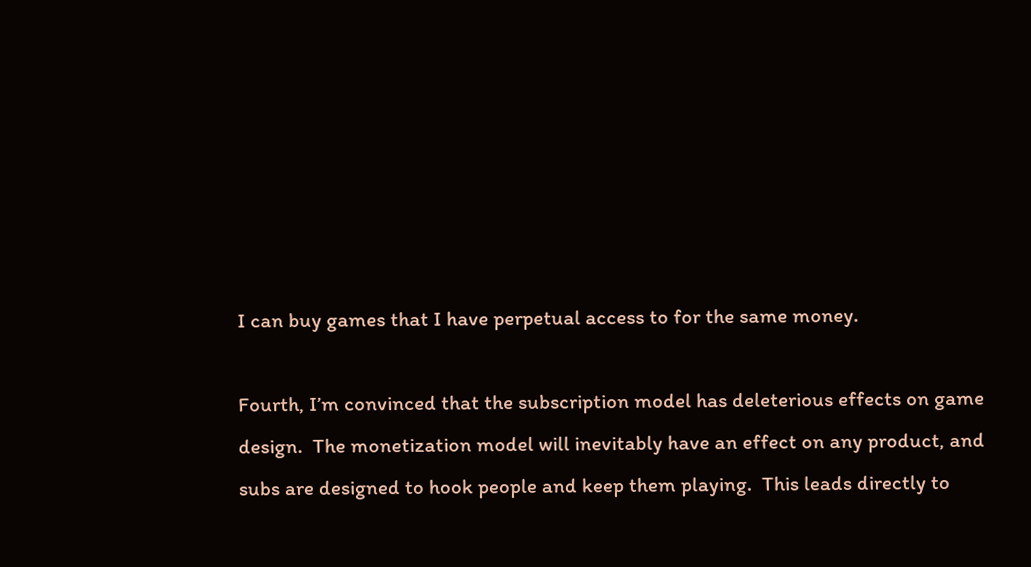I can buy games that I have perpetual access to for the same money.

Fourth, I’m convinced that the subscription model has deleterious effects on game design.  The monetization model will inevitably have an effect on any product, and subs are designed to hook people and keep them playing.  This leads directly to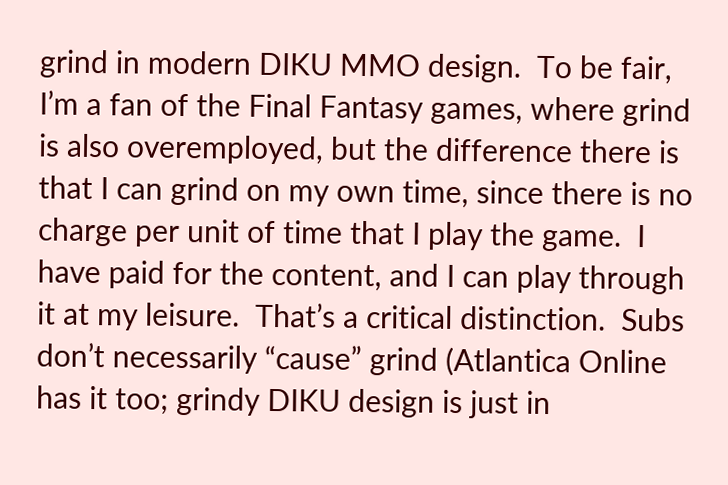grind in modern DIKU MMO design.  To be fair, I’m a fan of the Final Fantasy games, where grind is also overemployed, but the difference there is that I can grind on my own time, since there is no charge per unit of time that I play the game.  I have paid for the content, and I can play through it at my leisure.  That’s a critical distinction.  Subs don’t necessarily “cause” grind (Atlantica Online has it too; grindy DIKU design is just in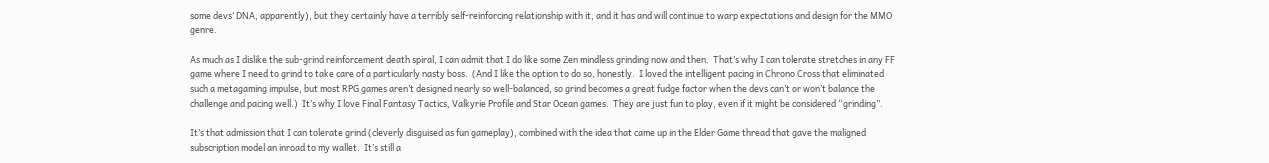some devs’ DNA, apparently), but they certainly have a terribly self-reinforcing relationship with it, and it has and will continue to warp expectations and design for the MMO genre.

As much as I dislike the sub-grind reinforcement death spiral, I can admit that I do like some Zen mindless grinding now and then.  That’s why I can tolerate stretches in any FF game where I need to grind to take care of a particularly nasty boss.  (And I like the option to do so, honestly.  I loved the intelligent pacing in Chrono Cross that eliminated such a metagaming impulse, but most RPG games aren’t designed nearly so well-balanced, so grind becomes a great fudge factor when the devs can’t or won’t balance the challenge and pacing well.)  It’s why I love Final Fantasy Tactics, Valkyrie Profile and Star Ocean games.  They are just fun to play, even if it might be considered “grinding”.

It’s that admission that I can tolerate grind (cleverly disguised as fun gameplay), combined with the idea that came up in the Elder Game thread that gave the maligned subscription model an inroad to my wallet.  It’s still a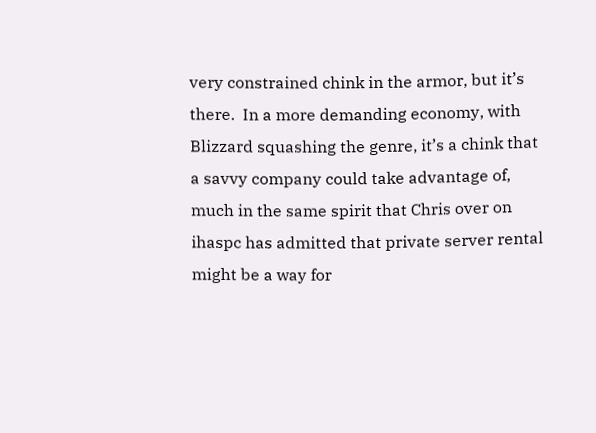very constrained chink in the armor, but it’s there.  In a more demanding economy, with Blizzard squashing the genre, it’s a chink that a savvy company could take advantage of, much in the same spirit that Chris over on ihaspc has admitted that private server rental might be a way for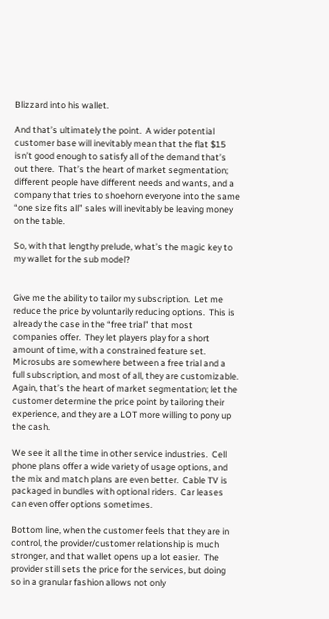Blizzard into his wallet.

And that’s ultimately the point.  A wider potential customer base will inevitably mean that the flat $15 isn’t good enough to satisfy all of the demand that’s out there.  That’s the heart of market segmentation; different people have different needs and wants, and a company that tries to shoehorn everyone into the same “one size fits all” sales will inevitably be leaving money on the table.

So, with that lengthy prelude, what’s the magic key to my wallet for the sub model?


Give me the ability to tailor my subscription.  Let me reduce the price by voluntarily reducing options.  This is already the case in the “free trial” that most companies offer.  They let players play for a short amount of time, with a constrained feature set.  Microsubs are somewhere between a free trial and a full subscription, and most of all, they are customizable.  Again, that’s the heart of market segmentation; let the customer determine the price point by tailoring their experience, and they are a LOT more willing to pony up the cash.

We see it all the time in other service industries.  Cell phone plans offer a wide variety of usage options, and the mix and match plans are even better.  Cable TV is packaged in bundles with optional riders.  Car leases can even offer options sometimes.

Bottom line, when the customer feels that they are in control, the provider/customer relationship is much stronger, and that wallet opens up a lot easier.  The provider still sets the price for the services, but doing so in a granular fashion allows not only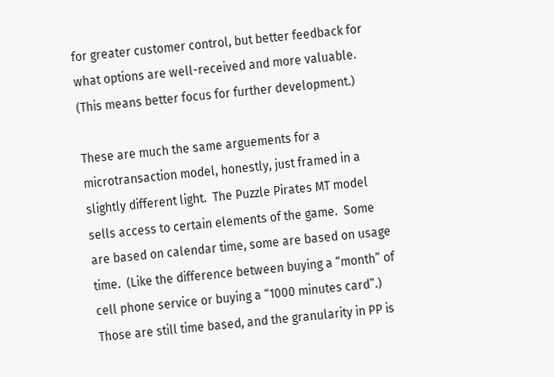for greater customer control, but better feedback for what options are well-received and more valuable.  (This means better focus for further development.)

These are much the same arguements for a microtransaction model, honestly, just framed in a slightly different light.  The Puzzle Pirates MT model sells access to certain elements of the game.  Some are based on calendar time, some are based on usage time.  (Like the difference between buying a “month” of cell phone service or buying a “1000 minutes card”.)  Those are still time based, and the granularity in PP is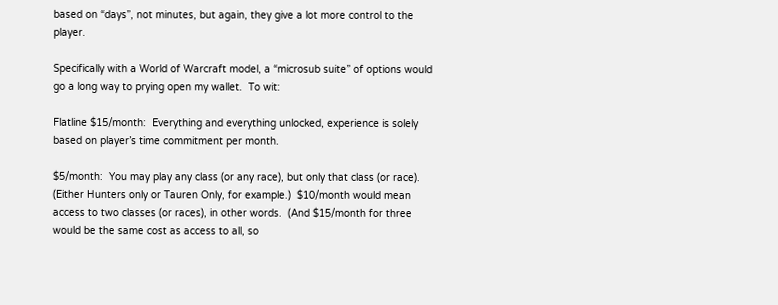based on “days”, not minutes, but again, they give a lot more control to the player.

Specifically with a World of Warcraft model, a “microsub suite” of options would go a long way to prying open my wallet.  To wit:

Flatline $15/month:  Everything and everything unlocked, experience is solely based on player’s time commitment per month.

$5/month:  You may play any class (or any race), but only that class (or race).  (Either Hunters only or Tauren Only, for example.)  $10/month would mean access to two classes (or races), in other words.  (And $15/month for three would be the same cost as access to all, so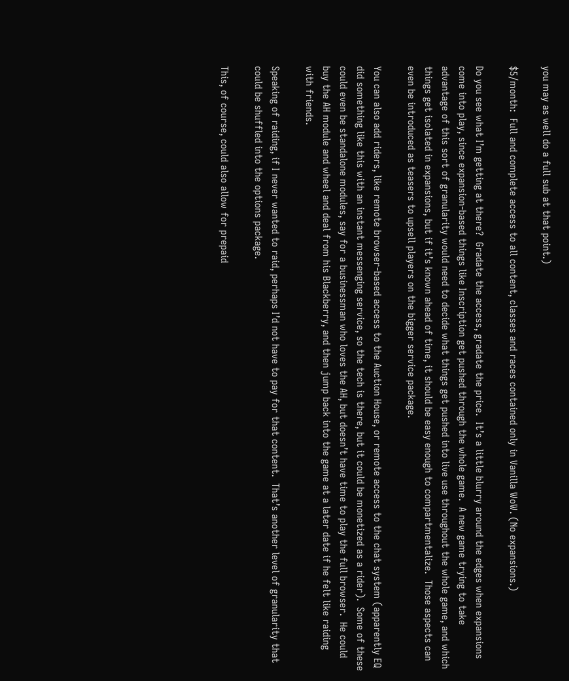you may as well do a full sub at that point.)

$5/month:  Full and complete access to all content, classes and races contained only in Vanilla WoW. (No expansions.)

Do you see what I’m getting at there?  Gradate the access, gradate the price.  It’s a little blurry around the edges when expansions come into play, since expansion-based things like Inscription get pushed through the whole game.  A new game trying to take advantage of this sort of granularity would need to decide what things get pushed into live use throughout the whole game, and which things get isolated in expansions, but if it’s known ahead of time, it should be easy enough to compartmentalize.  Those aspects can even be introduced as teasers to upsell players on the bigger service package.

You can also add riders, like remote browser-based access to the Auction House, or remote access to the chat system (apparently EQ did something like this with an instant messenging service, so the tech is there, but it could be monetized as a rider).  Some of these could even be standalone modules, say for a businessman who loves the AH, but doesn’t have time to play the full browser.  He could buy the AH module and wheel and deal from his Blackberry, and then jump back into the game at a later date if he felt like raiding with friends.

Speaking of raiding, if I never wanted to raid, perhaps I’d not have to pay for that content.  That’s another level of granularity that could be shuffled into the options package.

This, of course, could also allow for prepaid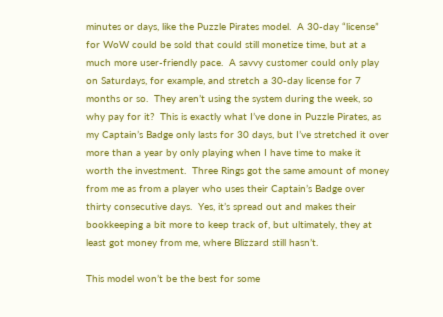minutes or days, like the Puzzle Pirates model.  A 30-day “license” for WoW could be sold that could still monetize time, but at a much more user-friendly pace.  A savvy customer could only play on Saturdays, for example, and stretch a 30-day license for 7 months or so.  They aren’t using the system during the week, so why pay for it?  This is exactly what I’ve done in Puzzle Pirates, as my Captain’s Badge only lasts for 30 days, but I’ve stretched it over more than a year by only playing when I have time to make it worth the investment.  Three Rings got the same amount of money from me as from a player who uses their Captain’s Badge over thirty consecutive days.  Yes, it’s spread out and makes their bookkeeping a bit more to keep track of, but ultimately, they at least got money from me, where Blizzard still hasn’t.

This model won’t be the best for some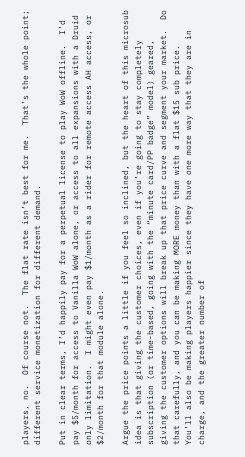players, no.  Of course not.  The flat rate isn’t best for me.  That’s the whole point; different service monetization for different demand.

Put in clear terms, I’d happily pay for a perpetual license to play WoW offline.  I’d pay $5/month for access to Vanilla WoW alone, or access to all expansions with a Druid only limitation.  I might even pay $1/month as a rider for remote access AH access, or $2/month for that module alone.

Argue the price points a little if you feel so inclined, but the heart of this microsub idea is that giving the customer choices, even if you’re going to stay completely subscription (or time-based, going with the “minute card/PP badge” model) geared, giving the customer options will break up that price curve and segment your market.  Do that carefully, and you can be making MORE money than with a flat $15 sub price.  You’ll also be making players happier since they have one more way that they are in charge, and the greater number of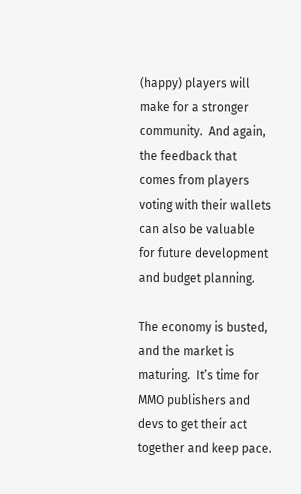(happy) players will make for a stronger community.  And again, the feedback that comes from players voting with their wallets can also be valuable for future development and budget planning.

The economy is busted, and the market is maturing.  It’s time for MMO publishers and devs to get their act together and keep pace.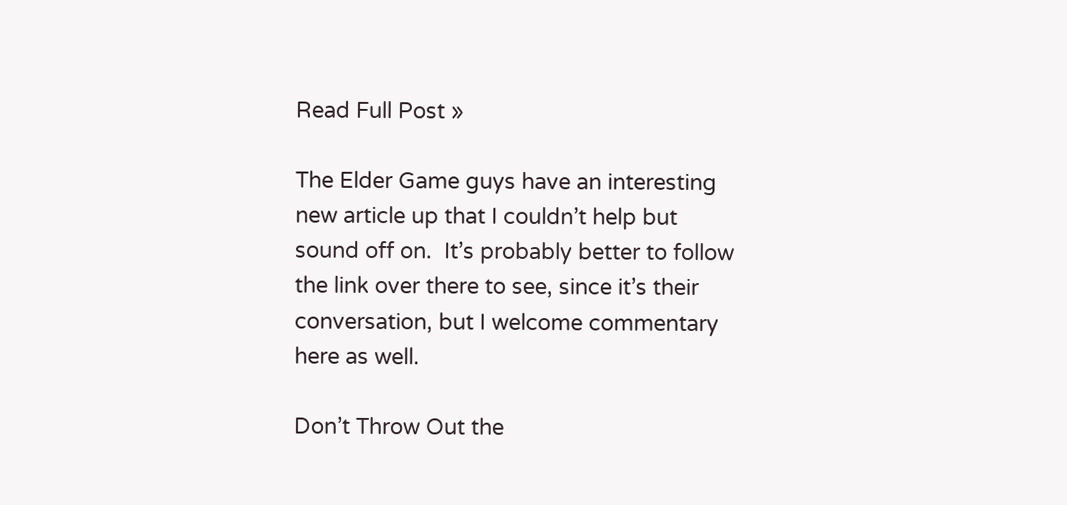Read Full Post »

The Elder Game guys have an interesting new article up that I couldn’t help but sound off on.  It’s probably better to follow the link over there to see, since it’s their conversation, but I welcome commentary here as well.

Don’t Throw Out the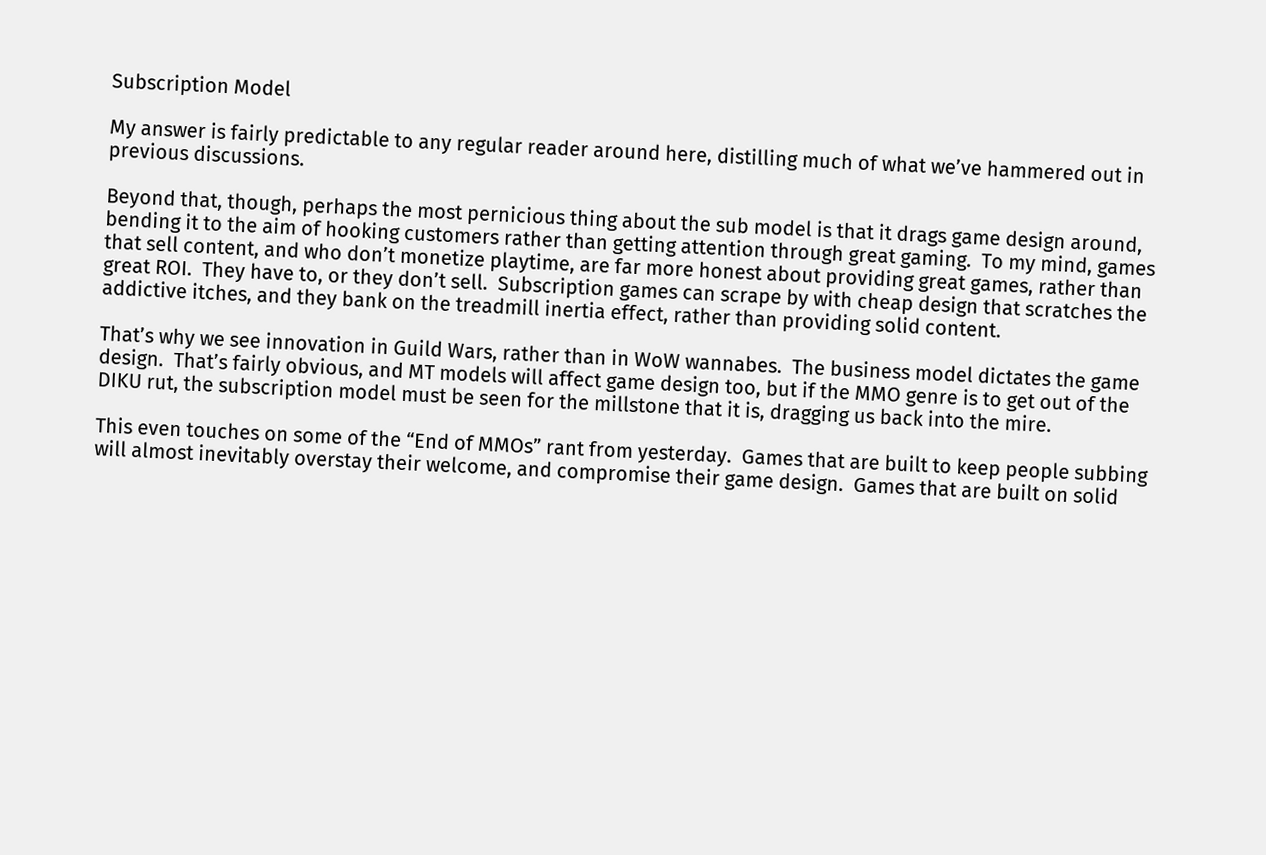Subscription Model

My answer is fairly predictable to any regular reader around here, distilling much of what we’ve hammered out in previous discussions.

Beyond that, though, perhaps the most pernicious thing about the sub model is that it drags game design around, bending it to the aim of hooking customers rather than getting attention through great gaming.  To my mind, games that sell content, and who don’t monetize playtime, are far more honest about providing great games, rather than great ROI.  They have to, or they don’t sell.  Subscription games can scrape by with cheap design that scratches the addictive itches, and they bank on the treadmill inertia effect, rather than providing solid content.

That’s why we see innovation in Guild Wars, rather than in WoW wannabes.  The business model dictates the game design.  That’s fairly obvious, and MT models will affect game design too, but if the MMO genre is to get out of the DIKU rut, the subscription model must be seen for the millstone that it is, dragging us back into the mire.

This even touches on some of the “End of MMOs” rant from yesterday.  Games that are built to keep people subbing will almost inevitably overstay their welcome, and compromise their game design.  Games that are built on solid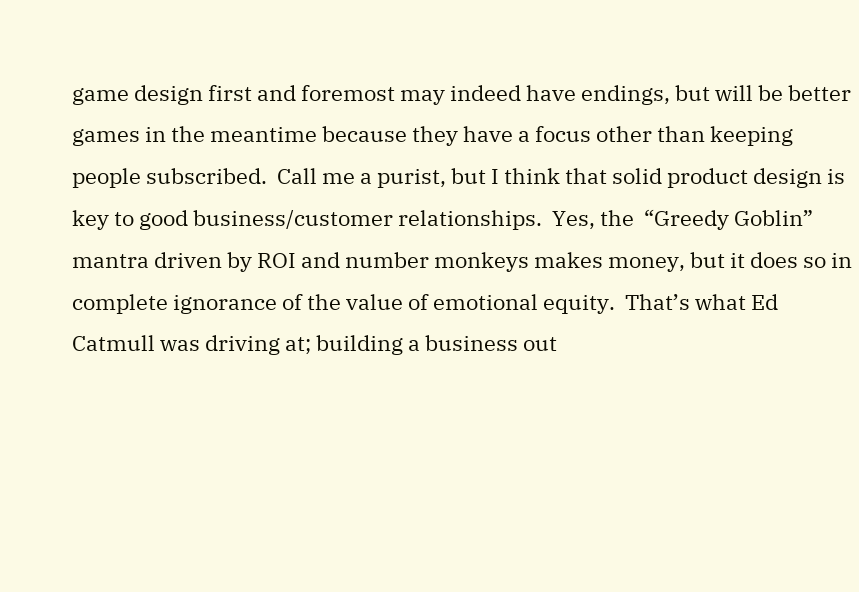game design first and foremost may indeed have endings, but will be better games in the meantime because they have a focus other than keeping people subscribed.  Call me a purist, but I think that solid product design is key to good business/customer relationships.  Yes, the  “Greedy Goblin” mantra driven by ROI and number monkeys makes money, but it does so in complete ignorance of the value of emotional equity.  That’s what Ed Catmull was driving at; building a business out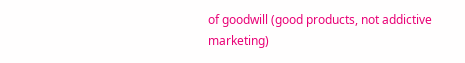of goodwill (good products, not addictive marketing)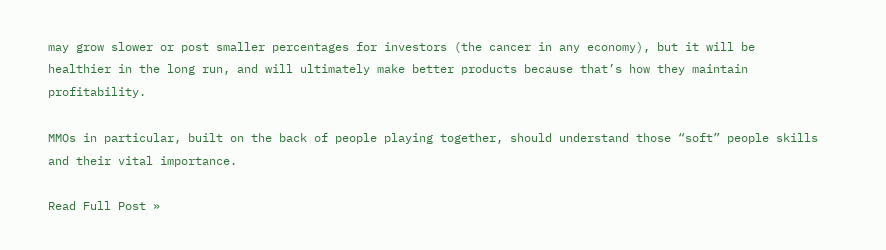may grow slower or post smaller percentages for investors (the cancer in any economy), but it will be healthier in the long run, and will ultimately make better products because that’s how they maintain profitability.

MMOs in particular, built on the back of people playing together, should understand those “soft” people skills and their vital importance.

Read Full Post »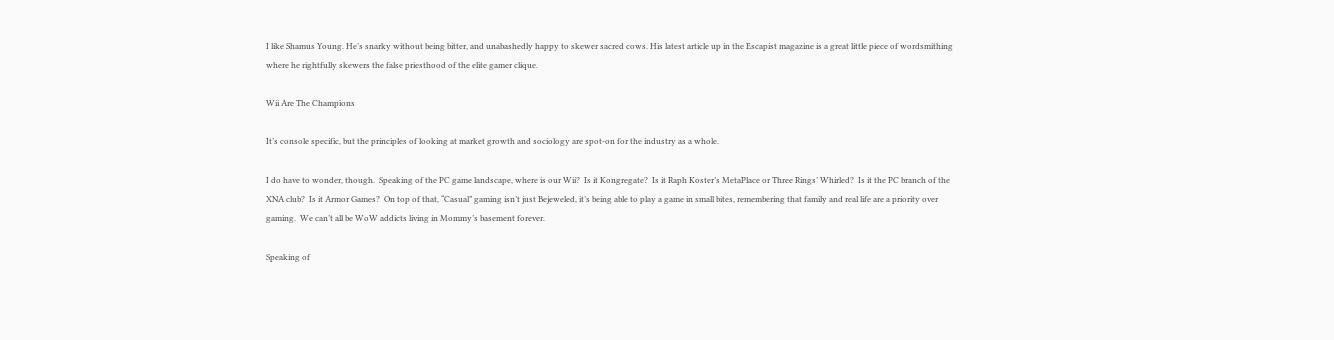I like Shamus Young. He’s snarky without being bitter, and unabashedly happy to skewer sacred cows. His latest article up in the Escapist magazine is a great little piece of wordsmithing where he rightfully skewers the false priesthood of the elite gamer clique.

Wii Are The Champions

It’s console specific, but the principles of looking at market growth and sociology are spot-on for the industry as a whole.

I do have to wonder, though.  Speaking of the PC game landscape, where is our Wii?  Is it Kongregate?  Is it Raph Koster’s MetaPlace or Three Rings’ Whirled?  Is it the PC branch of the XNA club?  Is it Armor Games?  On top of that, “Casual” gaming isn’t just Bejeweled, it’s being able to play a game in small bites, remembering that family and real life are a priority over gaming.  We can’t all be WoW addicts living in Mommy’s basement forever.

Speaking of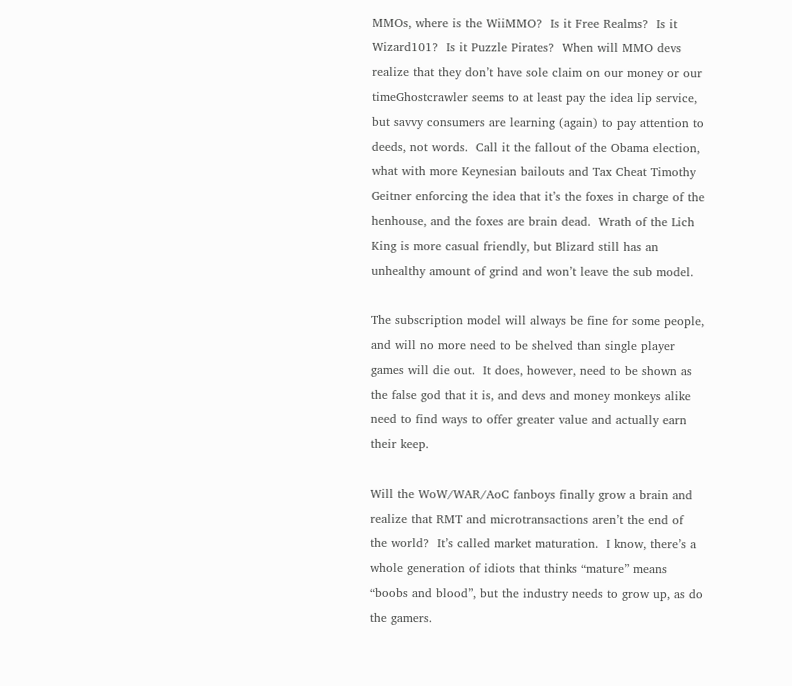MMOs, where is the WiiMMO?  Is it Free Realms?  Is it Wizard101?  Is it Puzzle Pirates?  When will MMO devs realize that they don’t have sole claim on our money or our timeGhostcrawler seems to at least pay the idea lip service, but savvy consumers are learning (again) to pay attention to deeds, not words.  Call it the fallout of the Obama election, what with more Keynesian bailouts and Tax Cheat Timothy Geitner enforcing the idea that it’s the foxes in charge of the henhouse, and the foxes are brain dead.  Wrath of the Lich King is more casual friendly, but Blizard still has an unhealthy amount of grind and won’t leave the sub model.

The subscription model will always be fine for some people, and will no more need to be shelved than single player games will die out.  It does, however, need to be shown as the false god that it is, and devs and money monkeys alike need to find ways to offer greater value and actually earn their keep.

Will the WoW/WAR/AoC fanboys finally grow a brain and realize that RMT and microtransactions aren’t the end of the world?  It’s called market maturation.  I know, there’s a whole generation of idiots that thinks “mature” means “boobs and blood”, but the industry needs to grow up, as do the gamers.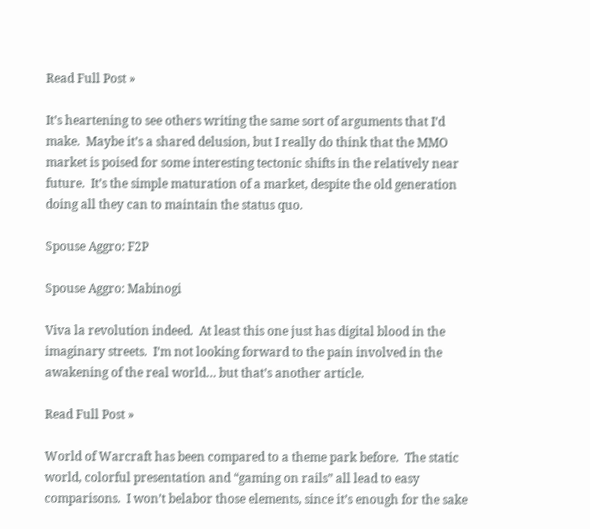Read Full Post »

It’s heartening to see others writing the same sort of arguments that I’d make.  Maybe it’s a shared delusion, but I really do think that the MMO market is poised for some interesting tectonic shifts in the relatively near future.  It’s the simple maturation of a market, despite the old generation doing all they can to maintain the status quo.

Spouse Aggro: F2P

Spouse Aggro: Mabinogi

Viva la revolution indeed.  At least this one just has digital blood in the imaginary streets.  I’m not looking forward to the pain involved in the awakening of the real world… but that’s another article.

Read Full Post »

World of Warcraft has been compared to a theme park before.  The static world, colorful presentation and “gaming on rails” all lead to easy comparisons.  I won’t belabor those elements, since it’s enough for the sake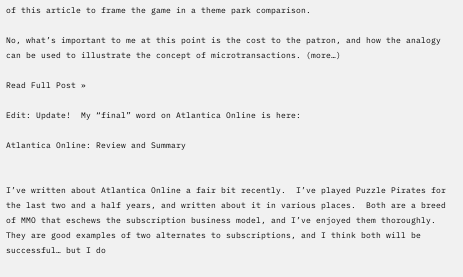of this article to frame the game in a theme park comparison.

No, what’s important to me at this point is the cost to the patron, and how the analogy can be used to illustrate the concept of microtransactions. (more…)

Read Full Post »

Edit: Update!  My “final” word on Atlantica Online is here:

Atlantica Online: Review and Summary


I’ve written about Atlantica Online a fair bit recently.  I’ve played Puzzle Pirates for the last two and a half years, and written about it in various places.  Both are a breed of MMO that eschews the subscription business model, and I’ve enjoyed them thoroughly.  They are good examples of two alternates to subscriptions, and I think both will be successful… but I do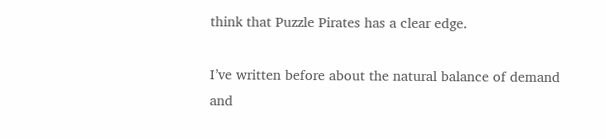think that Puzzle Pirates has a clear edge.

I’ve written before about the natural balance of demand and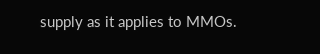supply as it applies to MMOs.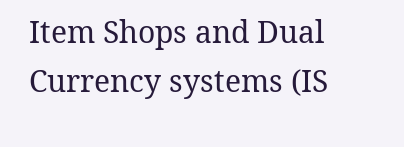Item Shops and Dual Currency systems (IS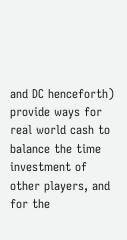and DC henceforth) provide ways for real world cash to balance the time investment of other players, and for the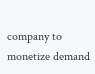company to monetize demand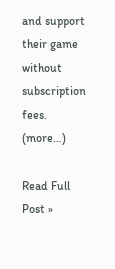and support their game without subscription fees. (more…)

Read Full Post »